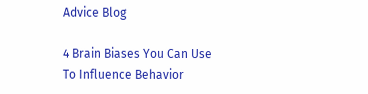Advice Blog

4 Brain Biases You Can Use To Influence Behavior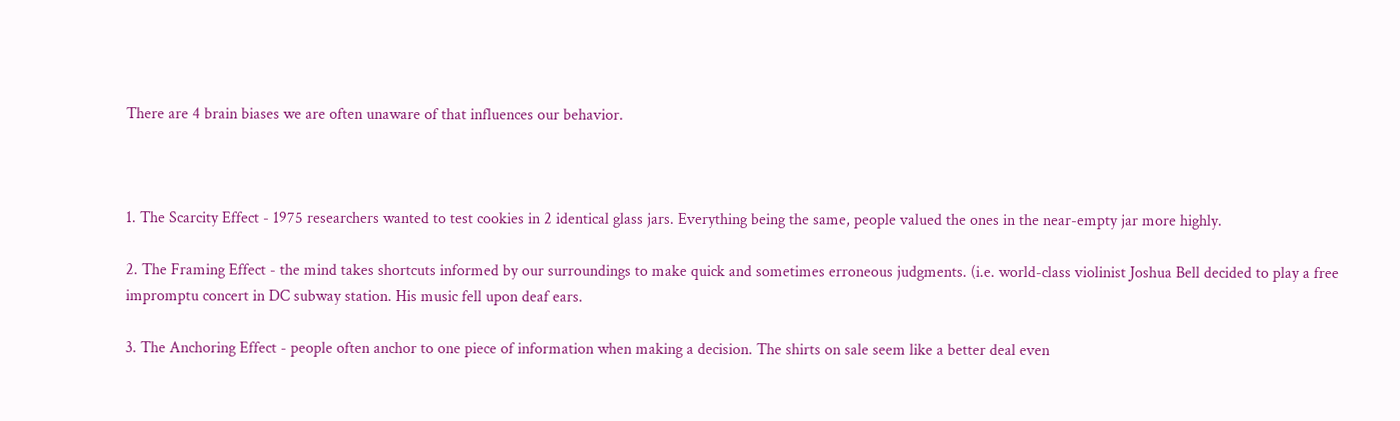There are 4 brain biases we are often unaware of that influences our behavior.



1. The Scarcity Effect - 1975 researchers wanted to test cookies in 2 identical glass jars. Everything being the same, people valued the ones in the near-empty jar more highly.

2. The Framing Effect - the mind takes shortcuts informed by our surroundings to make quick and sometimes erroneous judgments. (i.e. world-class violinist Joshua Bell decided to play a free impromptu concert in DC subway station. His music fell upon deaf ears.

3. The Anchoring Effect - people often anchor to one piece of information when making a decision. The shirts on sale seem like a better deal even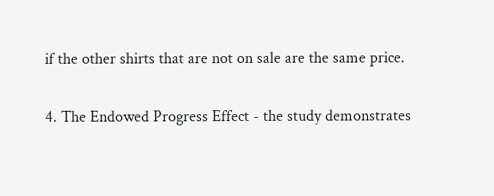if the other shirts that are not on sale are the same price.

4. The Endowed Progress Effect - the study demonstrates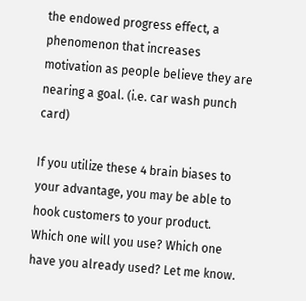the endowed progress effect, a phenomenon that increases motivation as people believe they are nearing a goal. (i.e. car wash punch card)

If you utilize these 4 brain biases to your advantage, you may be able to hook customers to your product. Which one will you use? Which one have you already used? Let me know.